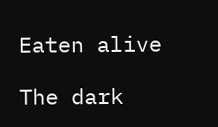Eaten alive

The dark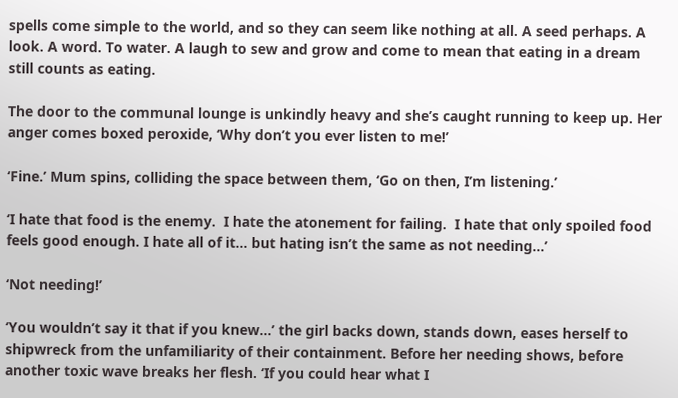spells come simple to the world, and so they can seem like nothing at all. A seed perhaps. A look. A word. To water. A laugh to sew and grow and come to mean that eating in a dream still counts as eating.

The door to the communal lounge is unkindly heavy and she’s caught running to keep up. Her anger comes boxed peroxide, ‘Why don’t you ever listen to me!’

‘Fine.’ Mum spins, colliding the space between them, ‘Go on then, I’m listening.’

‘I hate that food is the enemy.  I hate the atonement for failing.  I hate that only spoiled food feels good enough. I hate all of it… but hating isn’t the same as not needing…’

‘Not needing!’

‘You wouldn’t say it that if you knew…’ the girl backs down, stands down, eases herself to shipwreck from the unfamiliarity of their containment. Before her needing shows, before another toxic wave breaks her flesh. ‘If you could hear what I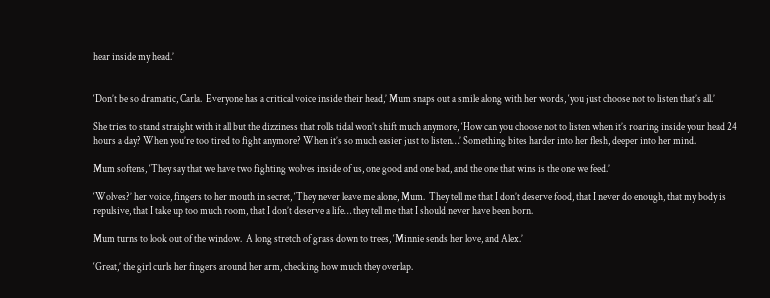hear inside my head.’


‘Don’t be so dramatic, Carla.  Everyone has a critical voice inside their head,’ Mum snaps out a smile along with her words, ‘you just choose not to listen that’s all.’

She tries to stand straight with it all but the dizziness that rolls tidal won’t shift much anymore, ‘How can you choose not to listen when it’s roaring inside your head 24 hours a day? When you’re too tired to fight anymore? When it’s so much easier just to listen…’ Something bites harder into her flesh, deeper into her mind.

Mum softens, ‘They say that we have two fighting wolves inside of us, one good and one bad, and the one that wins is the one we feed.’

‘Wolves?’ her voice, fingers to her mouth in secret, ‘They never leave me alone, Mum.  They tell me that I don’t deserve food, that I never do enough, that my body is repulsive, that I take up too much room, that I don’t deserve a life… they tell me that I should never have been born.

Mum turns to look out of the window.  A long stretch of grass down to trees, ‘Minnie sends her love, and Alex.’

‘Great,’ the girl curls her fingers around her arm, checking how much they overlap.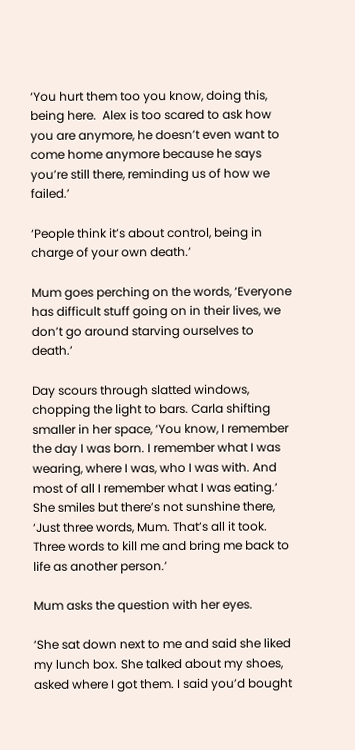‘You hurt them too you know, doing this, being here.  Alex is too scared to ask how you are anymore, he doesn’t even want to come home anymore because he says you’re still there, reminding us of how we failed.’

‘People think it’s about control, being in charge of your own death.’

Mum goes perching on the words, ‘Everyone has difficult stuff going on in their lives, we don’t go around starving ourselves to death.’

Day scours through slatted windows, chopping the light to bars. Carla shifting smaller in her space, ‘You know, I remember the day I was born. I remember what I was wearing, where I was, who I was with. And most of all I remember what I was eating.‘ She smiles but there’s not sunshine there, ‘Just three words, Mum. That’s all it took. Three words to kill me and bring me back to life as another person.’

Mum asks the question with her eyes.

‘She sat down next to me and said she liked my lunch box. She talked about my shoes, asked where I got them. I said you’d bought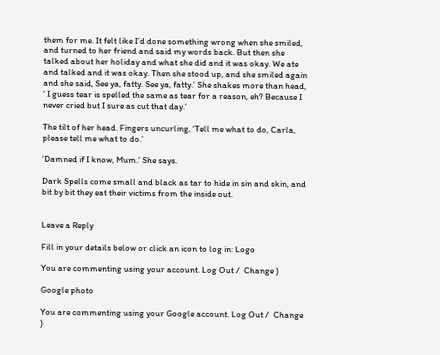them for me. It felt like I’d done something wrong when she smiled, and turned to her friend and said my words back. But then she talked about her holiday and what she did and it was okay. We ate and talked and it was okay. Then she stood up, and she smiled again and she said, See ya, fatty. See ya, fatty.’ She shakes more than head, ‘ I guess tear is spelled the same as tear for a reason, eh? Because I never cried but I sure as cut that day.’

The tilt of her head. Fingers uncurling, ‘Tell me what to do, Carla, please tell me what to do.’

‘Damned if I know, Mum.’ She says.

Dark Spells come small and black as tar to hide in sin and skin, and bit by bit they eat their victims from the inside out.


Leave a Reply

Fill in your details below or click an icon to log in: Logo

You are commenting using your account. Log Out /  Change )

Google photo

You are commenting using your Google account. Log Out /  Change )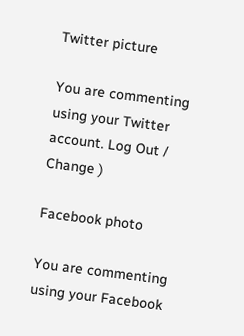Twitter picture

You are commenting using your Twitter account. Log Out /  Change )

Facebook photo

You are commenting using your Facebook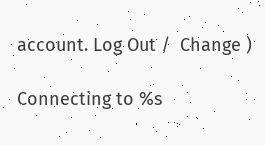account. Log Out /  Change )

Connecting to %s